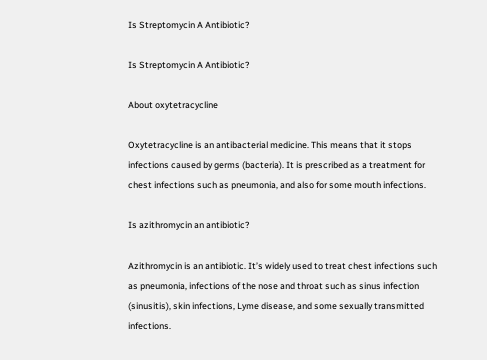Is Streptomycin A Antibiotic?

Is Streptomycin A Antibiotic?

About oxytetracycline

Oxytetracycline is an antibacterial medicine. This means that it stops infections caused by germs (bacteria). It is prescribed as a treatment for chest infections such as pneumonia, and also for some mouth infections.

Is azithromycin an antibiotic?

Azithromycin is an antibiotic. It’s widely used to treat chest infections such as pneumonia, infections of the nose and throat such as sinus infection (sinusitis), skin infections, Lyme disease, and some sexually transmitted infections.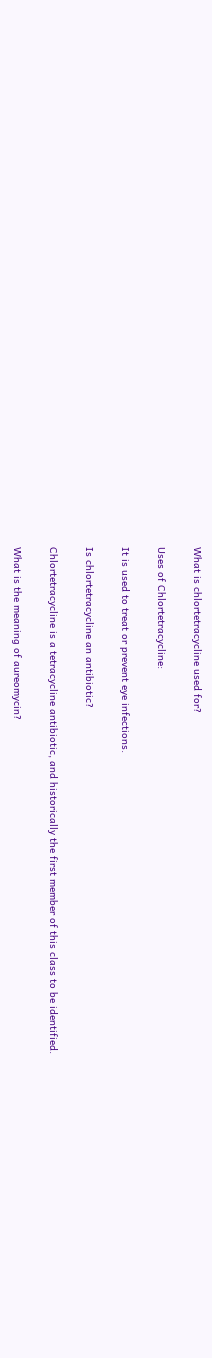What is chlortetracycline used for?

Uses of Chlortetracycline:

It is used to treat or prevent eye infections.

Is chlortetracycline an antibiotic?

Chlortetracycline is a tetracycline antibiotic, and historically the first member of this class to be identified.

What is the meaning of aureomycin?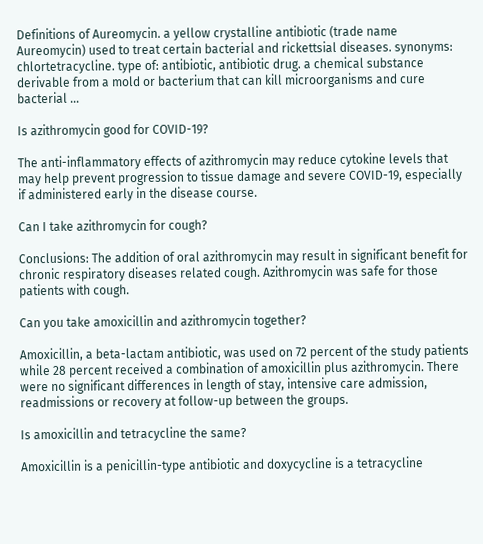Definitions of Aureomycin. a yellow crystalline antibiotic (trade name Aureomycin) used to treat certain bacterial and rickettsial diseases. synonyms: chlortetracycline. type of: antibiotic, antibiotic drug. a chemical substance derivable from a mold or bacterium that can kill microorganisms and cure bacterial …

Is azithromycin good for COVID-19?

The anti-inflammatory effects of azithromycin may reduce cytokine levels that may help prevent progression to tissue damage and severe COVID-19, especially if administered early in the disease course.

Can I take azithromycin for cough?

Conclusions: The addition of oral azithromycin may result in significant benefit for chronic respiratory diseases related cough. Azithromycin was safe for those patients with cough.

Can you take amoxicillin and azithromycin together?

Amoxicillin, a beta-lactam antibiotic, was used on 72 percent of the study patients while 28 percent received a combination of amoxicillin plus azithromycin. There were no significant differences in length of stay, intensive care admission, readmissions or recovery at follow-up between the groups.

Is amoxicillin and tetracycline the same?

Amoxicillin is a penicillin-type antibiotic and doxycycline is a tetracycline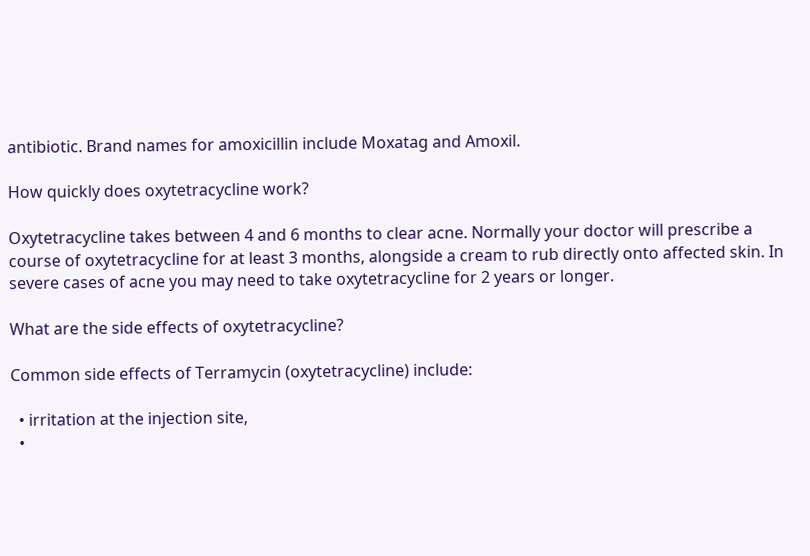antibiotic. Brand names for amoxicillin include Moxatag and Amoxil.

How quickly does oxytetracycline work?

Oxytetracycline takes between 4 and 6 months to clear acne. Normally your doctor will prescribe a course of oxytetracycline for at least 3 months, alongside a cream to rub directly onto affected skin. In severe cases of acne you may need to take oxytetracycline for 2 years or longer.

What are the side effects of oxytetracycline?

Common side effects of Terramycin (oxytetracycline) include:

  • irritation at the injection site,
  •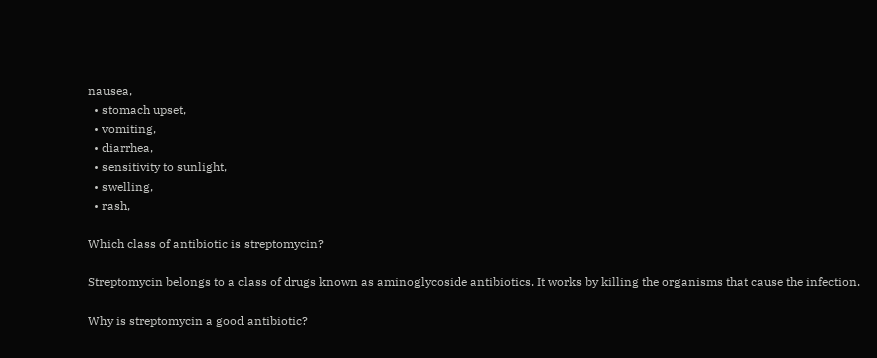nausea,
  • stomach upset,
  • vomiting,
  • diarrhea,
  • sensitivity to sunlight,
  • swelling,
  • rash,

Which class of antibiotic is streptomycin?

Streptomycin belongs to a class of drugs known as aminoglycoside antibiotics. It works by killing the organisms that cause the infection.

Why is streptomycin a good antibiotic?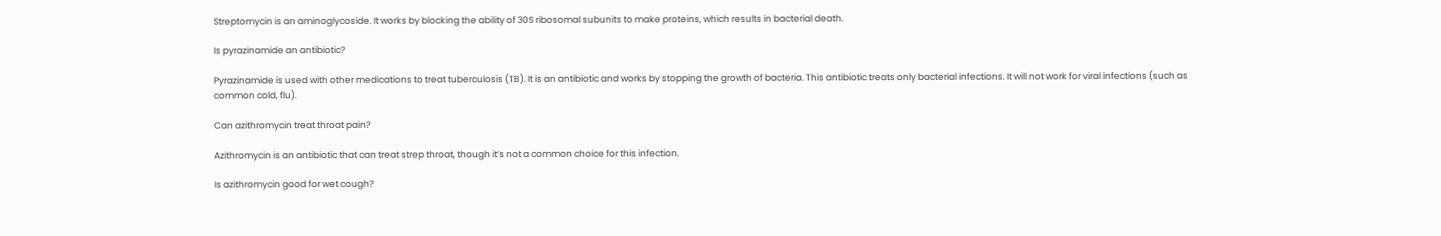Streptomycin is an aminoglycoside. It works by blocking the ability of 30S ribosomal subunits to make proteins, which results in bacterial death.

Is pyrazinamide an antibiotic?

Pyrazinamide is used with other medications to treat tuberculosis (TB). It is an antibiotic and works by stopping the growth of bacteria. This antibiotic treats only bacterial infections. It will not work for viral infections (such as common cold, flu).

Can azithromycin treat throat pain?

Azithromycin is an antibiotic that can treat strep throat, though it’s not a common choice for this infection.

Is azithromycin good for wet cough?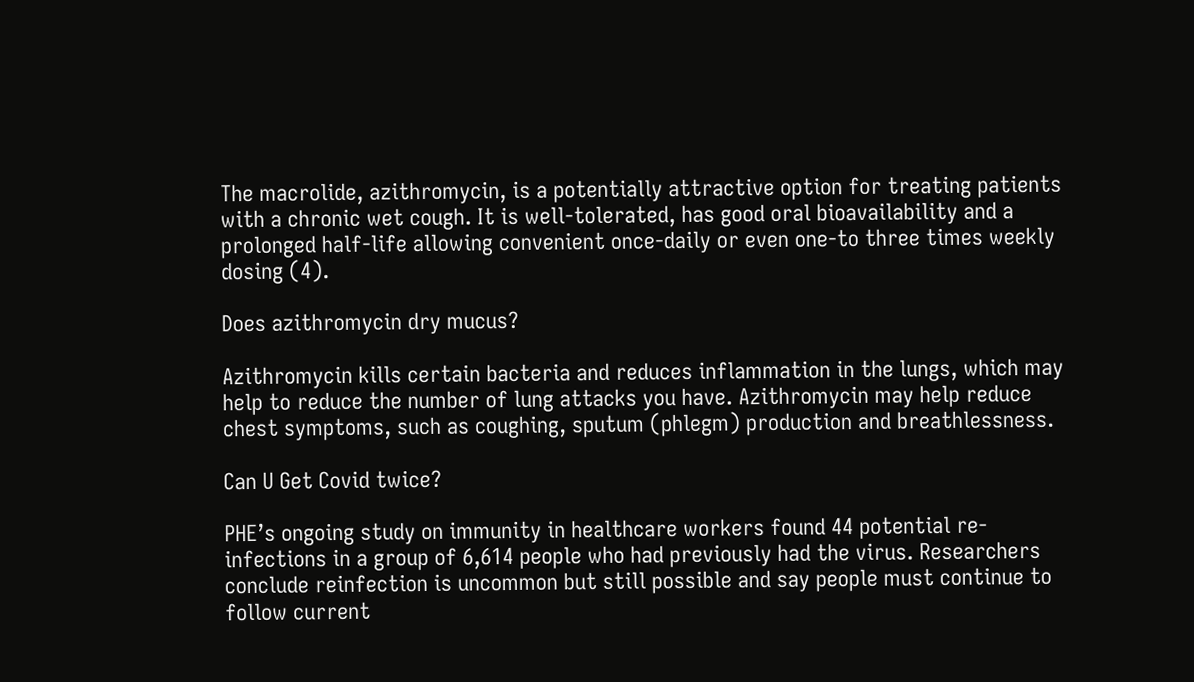The macrolide, azithromycin, is a potentially attractive option for treating patients with a chronic wet cough. It is well-tolerated, has good oral bioavailability and a prolonged half-life allowing convenient once-daily or even one-to three times weekly dosing (4).

Does azithromycin dry mucus?

Azithromycin kills certain bacteria and reduces inflammation in the lungs, which may help to reduce the number of lung attacks you have. Azithromycin may help reduce chest symptoms, such as coughing, sputum (phlegm) production and breathlessness.

Can U Get Covid twice?

PHE’s ongoing study on immunity in healthcare workers found 44 potential re-infections in a group of 6,614 people who had previously had the virus. Researchers conclude reinfection is uncommon but still possible and say people must continue to follow current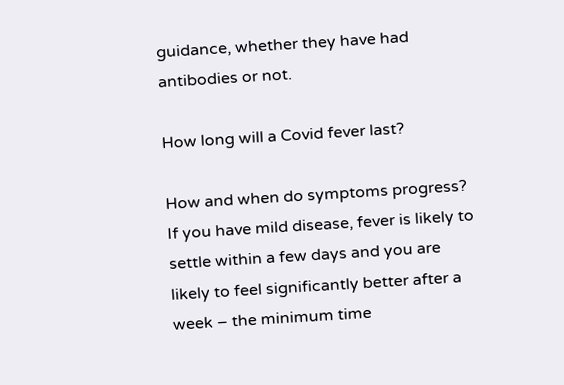guidance, whether they have had antibodies or not.

How long will a Covid fever last?

How and when do symptoms progress? If you have mild disease, fever is likely to settle within a few days and you are likely to feel significantly better after a week – the minimum time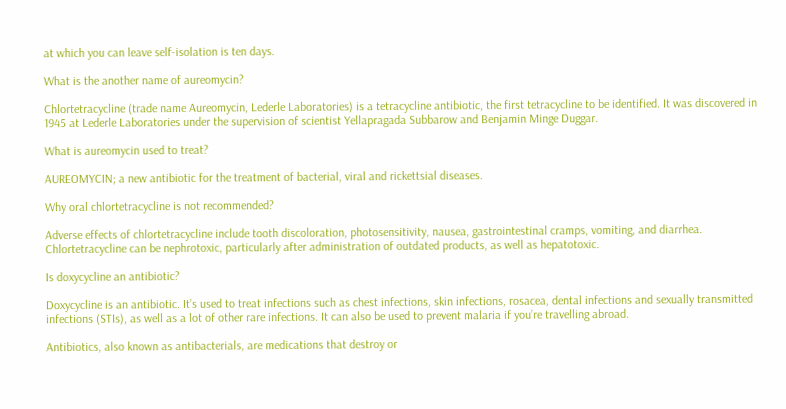at which you can leave self-isolation is ten days.

What is the another name of aureomycin?

Chlortetracycline (trade name Aureomycin, Lederle Laboratories) is a tetracycline antibiotic, the first tetracycline to be identified. It was discovered in 1945 at Lederle Laboratories under the supervision of scientist Yellapragada Subbarow and Benjamin Minge Duggar.

What is aureomycin used to treat?

AUREOMYCIN; a new antibiotic for the treatment of bacterial, viral and rickettsial diseases.

Why oral chlortetracycline is not recommended?

Adverse effects of chlortetracycline include tooth discoloration, photosensitivity, nausea, gastrointestinal cramps, vomiting, and diarrhea. Chlortetracycline can be nephrotoxic, particularly after administration of outdated products, as well as hepatotoxic.

Is doxycycline an antibiotic?

Doxycycline is an antibiotic. It’s used to treat infections such as chest infections, skin infections, rosacea, dental infections and sexually transmitted infections (STIs), as well as a lot of other rare infections. It can also be used to prevent malaria if you’re travelling abroad.

Antibiotics, also known as antibacterials, are medications that destroy or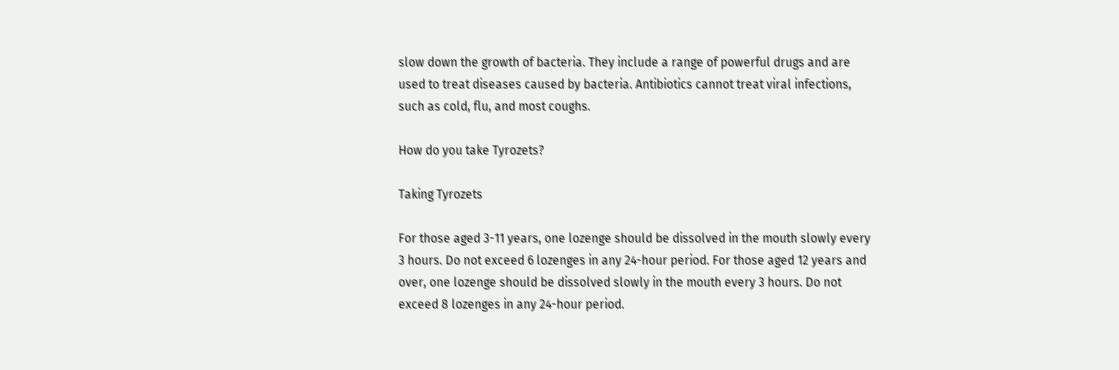slow down the growth of bacteria. They include a range of powerful drugs and are used to treat diseases caused by bacteria. Antibiotics cannot treat viral infections, such as cold, flu, and most coughs.

How do you take Tyrozets?

Taking Tyrozets

For those aged 3-11 years, one lozenge should be dissolved in the mouth slowly every 3 hours. Do not exceed 6 lozenges in any 24-hour period. For those aged 12 years and over, one lozenge should be dissolved slowly in the mouth every 3 hours. Do not exceed 8 lozenges in any 24-hour period.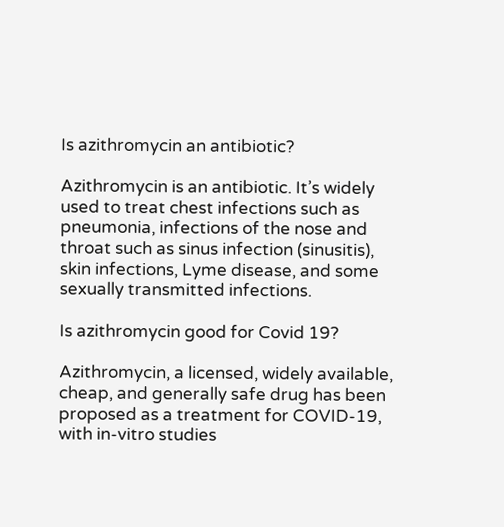Is azithromycin an antibiotic?

Azithromycin is an antibiotic. It’s widely used to treat chest infections such as pneumonia, infections of the nose and throat such as sinus infection (sinusitis), skin infections, Lyme disease, and some sexually transmitted infections.

Is azithromycin good for Covid 19?

Azithromycin, a licensed, widely available, cheap, and generally safe drug has been proposed as a treatment for COVID-19, with in-vitro studies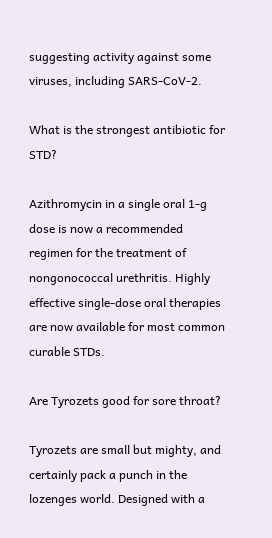suggesting activity against some viruses, including SARS-CoV-2.

What is the strongest antibiotic for STD?

Azithromycin in a single oral 1-g dose is now a recommended regimen for the treatment of nongonococcal urethritis. Highly effective single-dose oral therapies are now available for most common curable STDs.

Are Tyrozets good for sore throat?

Tyrozets are small but mighty, and certainly pack a punch in the lozenges world. Designed with a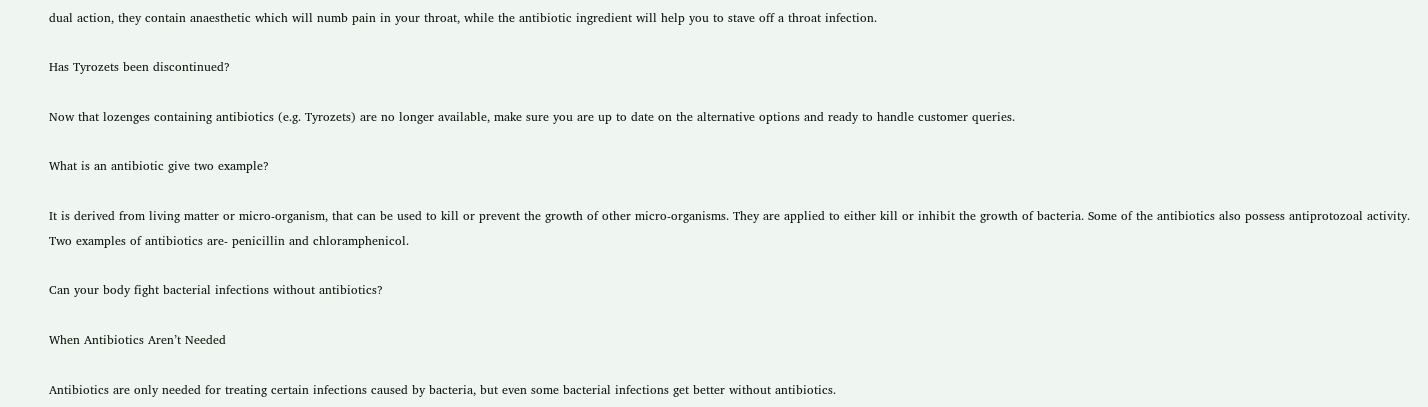dual action, they contain anaesthetic which will numb pain in your throat, while the antibiotic ingredient will help you to stave off a throat infection.

Has Tyrozets been discontinued?

Now that lozenges containing antibiotics (e.g. Tyrozets) are no longer available, make sure you are up to date on the alternative options and ready to handle customer queries.

What is an antibiotic give two example?

It is derived from living matter or micro-organism, that can be used to kill or prevent the growth of other micro-organisms. They are applied to either kill or inhibit the growth of bacteria. Some of the antibiotics also possess antiprotozoal activity. Two examples of antibiotics are- penicillin and chloramphenicol.

Can your body fight bacterial infections without antibiotics?

When Antibiotics Aren’t Needed

Antibiotics are only needed for treating certain infections caused by bacteria, but even some bacterial infections get better without antibiotics.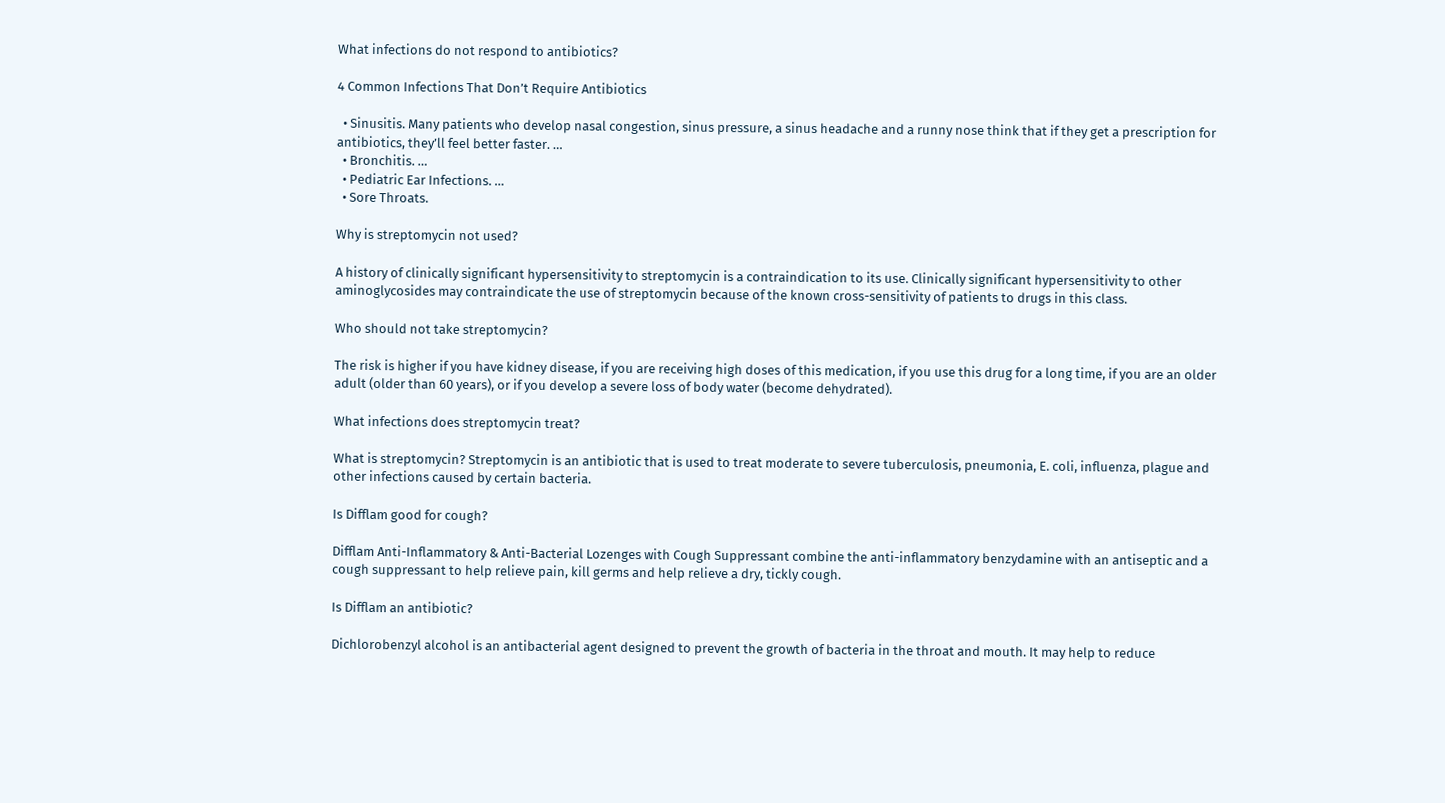What infections do not respond to antibiotics?

4 Common Infections That Don’t Require Antibiotics

  • Sinusitis. Many patients who develop nasal congestion, sinus pressure, a sinus headache and a runny nose think that if they get a prescription for antibiotics, they’ll feel better faster. …
  • Bronchitis. …
  • Pediatric Ear Infections. …
  • Sore Throats.

Why is streptomycin not used?

A history of clinically significant hypersensitivity to streptomycin is a contraindication to its use. Clinically significant hypersensitivity to other aminoglycosides may contraindicate the use of streptomycin because of the known cross-sensitivity of patients to drugs in this class.

Who should not take streptomycin?

The risk is higher if you have kidney disease, if you are receiving high doses of this medication, if you use this drug for a long time, if you are an older adult (older than 60 years), or if you develop a severe loss of body water (become dehydrated).

What infections does streptomycin treat?

What is streptomycin? Streptomycin is an antibiotic that is used to treat moderate to severe tuberculosis, pneumonia, E. coli, influenza, plague and other infections caused by certain bacteria.

Is Difflam good for cough?

Difflam Anti-Inflammatory & Anti-Bacterial Lozenges with Cough Suppressant combine the anti-inflammatory benzydamine with an antiseptic and a cough suppressant to help relieve pain, kill germs and help relieve a dry, tickly cough.

Is Difflam an antibiotic?

Dichlorobenzyl alcohol is an antibacterial agent designed to prevent the growth of bacteria in the throat and mouth. It may help to reduce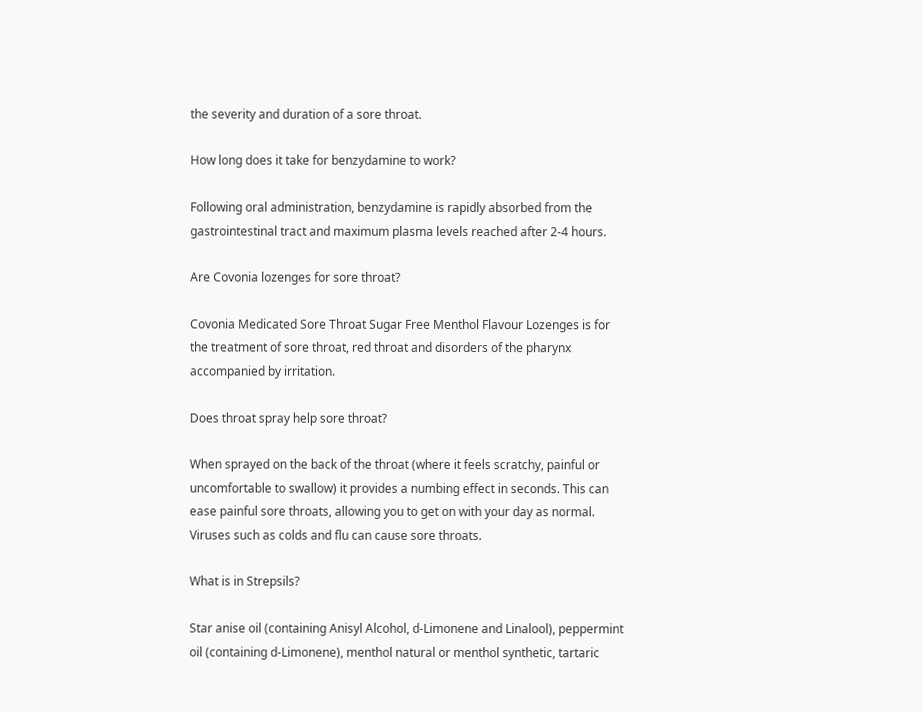the severity and duration of a sore throat.

How long does it take for benzydamine to work?

Following oral administration, benzydamine is rapidly absorbed from the gastrointestinal tract and maximum plasma levels reached after 2-4 hours.

Are Covonia lozenges for sore throat?

Covonia Medicated Sore Throat Sugar Free Menthol Flavour Lozenges is for the treatment of sore throat, red throat and disorders of the pharynx accompanied by irritation.

Does throat spray help sore throat?

When sprayed on the back of the throat (where it feels scratchy, painful or uncomfortable to swallow) it provides a numbing effect in seconds. This can ease painful sore throats, allowing you to get on with your day as normal. Viruses such as colds and flu can cause sore throats.

What is in Strepsils?

Star anise oil (containing Anisyl Alcohol, d-Limonene and Linalool), peppermint oil (containing d-Limonene), menthol natural or menthol synthetic, tartaric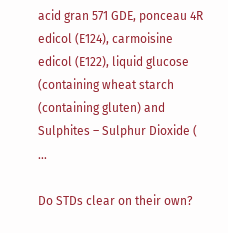acid gran 571 GDE, ponceau 4R edicol (E124), carmoisine edicol (E122), liquid glucose (containing wheat starch (containing gluten) and Sulphites – Sulphur Dioxide ( …

Do STDs clear on their own?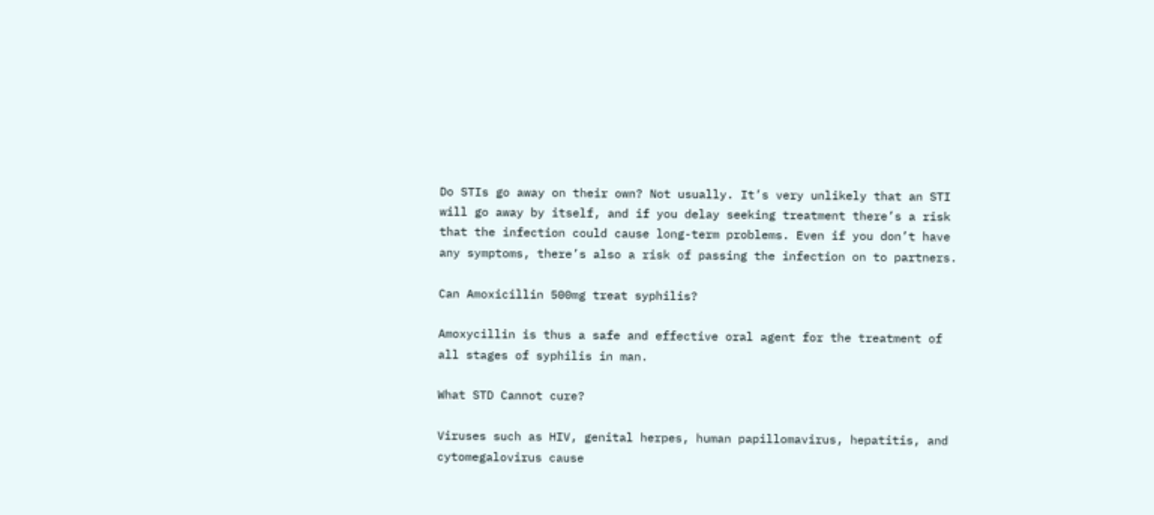Do STIs go away on their own? Not usually. It’s very unlikely that an STI will go away by itself, and if you delay seeking treatment there’s a risk that the infection could cause long-term problems. Even if you don’t have any symptoms, there’s also a risk of passing the infection on to partners.

Can Amoxicillin 500mg treat syphilis?

Amoxycillin is thus a safe and effective oral agent for the treatment of all stages of syphilis in man.

What STD Cannot cure?

Viruses such as HIV, genital herpes, human papillomavirus, hepatitis, and cytomegalovirus cause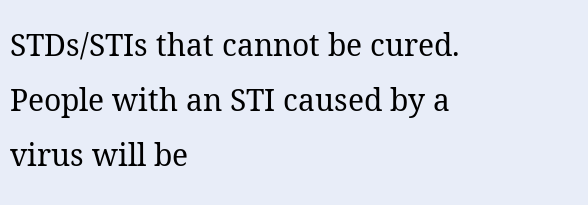STDs/STIs that cannot be cured. People with an STI caused by a virus will be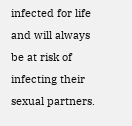infected for life and will always be at risk of infecting their sexual partners.